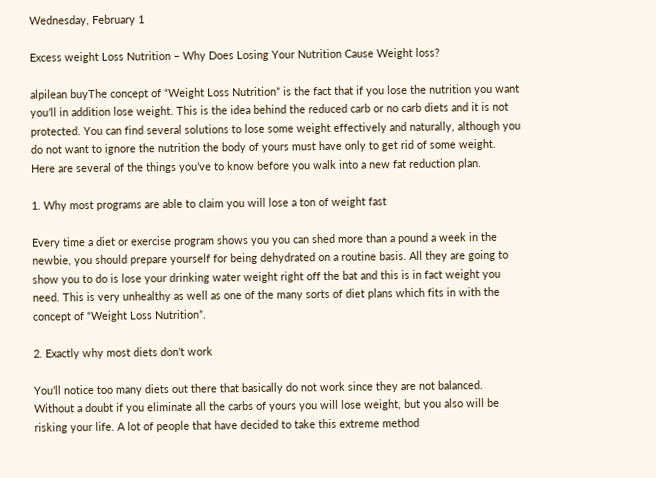Wednesday, February 1

Excess weight Loss Nutrition – Why Does Losing Your Nutrition Cause Weight loss?

alpilean buyThe concept of “Weight Loss Nutrition” is the fact that if you lose the nutrition you want you’ll in addition lose weight. This is the idea behind the reduced carb or no carb diets and it is not protected. You can find several solutions to lose some weight effectively and naturally, although you do not want to ignore the nutrition the body of yours must have only to get rid of some weight. Here are several of the things you’ve to know before you walk into a new fat reduction plan.

1. Why most programs are able to claim you will lose a ton of weight fast

Every time a diet or exercise program shows you you can shed more than a pound a week in the newbie, you should prepare yourself for being dehydrated on a routine basis. All they are going to show you to do is lose your drinking water weight right off the bat and this is in fact weight you need. This is very unhealthy as well as one of the many sorts of diet plans which fits in with the concept of “Weight Loss Nutrition”.

2. Exactly why most diets don’t work

You’ll notice too many diets out there that basically do not work since they are not balanced. Without a doubt if you eliminate all the carbs of yours you will lose weight, but you also will be risking your life. A lot of people that have decided to take this extreme method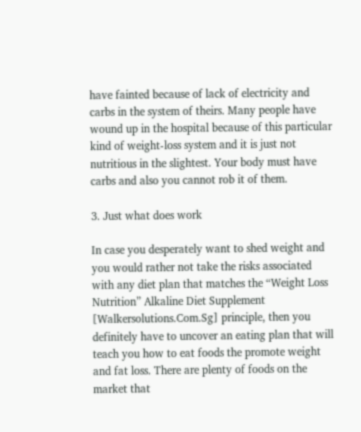have fainted because of lack of electricity and carbs in the system of theirs. Many people have wound up in the hospital because of this particular kind of weight-loss system and it is just not nutritious in the slightest. Your body must have carbs and also you cannot rob it of them.

3. Just what does work

In case you desperately want to shed weight and you would rather not take the risks associated with any diet plan that matches the “Weight Loss Nutrition” Alkaline Diet Supplement [Walkersolutions.Com.Sg] principle, then you definitely have to uncover an eating plan that will teach you how to eat foods the promote weight and fat loss. There are plenty of foods on the market that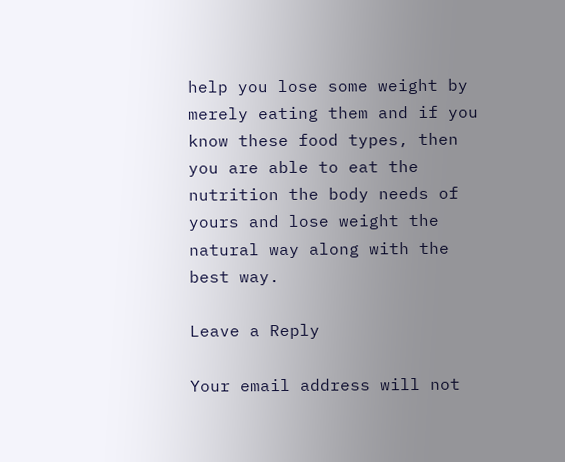help you lose some weight by merely eating them and if you know these food types, then you are able to eat the nutrition the body needs of yours and lose weight the natural way along with the best way.

Leave a Reply

Your email address will not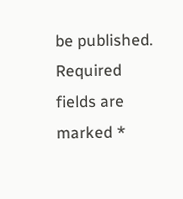be published. Required fields are marked *